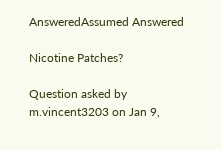AnsweredAssumed Answered

Nicotine Patches?

Question asked by m.vincent3203 on Jan 9,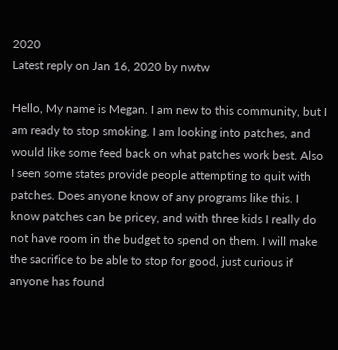2020
Latest reply on Jan 16, 2020 by nwtw

Hello, My name is Megan. I am new to this community, but I am ready to stop smoking. I am looking into patches, and would like some feed back on what patches work best. Also I seen some states provide people attempting to quit with patches. Does anyone know of any programs like this. I know patches can be pricey, and with three kids I really do not have room in the budget to spend on them. I will make the sacrifice to be able to stop for good, just curious if anyone has found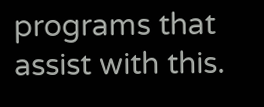programs that assist with this.